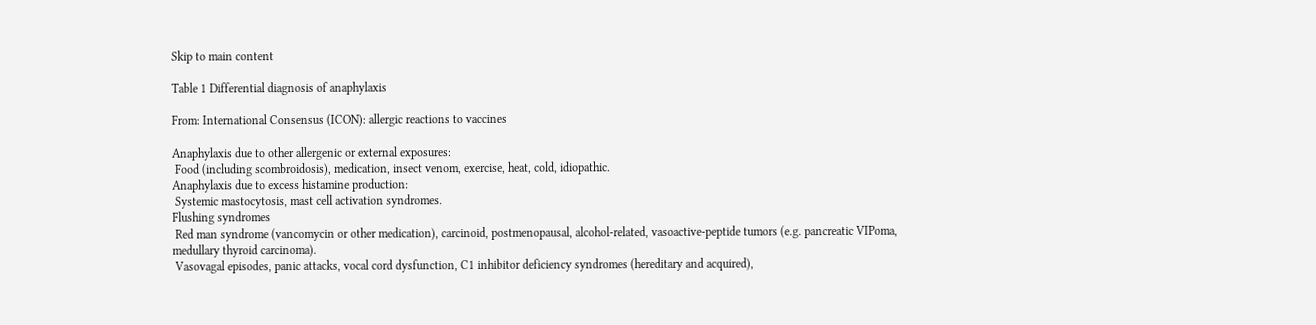Skip to main content

Table 1 Differential diagnosis of anaphylaxis

From: International Consensus (ICON): allergic reactions to vaccines

Anaphylaxis due to other allergenic or external exposures:
 Food (including scombroidosis), medication, insect venom, exercise, heat, cold, idiopathic.
Anaphylaxis due to excess histamine production:
 Systemic mastocytosis, mast cell activation syndromes.
Flushing syndromes
 Red man syndrome (vancomycin or other medication), carcinoid, postmenopausal, alcohol-related, vasoactive-peptide tumors (e.g. pancreatic VIPoma, medullary thyroid carcinoma).
 Vasovagal episodes, panic attacks, vocal cord dysfunction, C1 inhibitor deficiency syndromes (hereditary and acquired),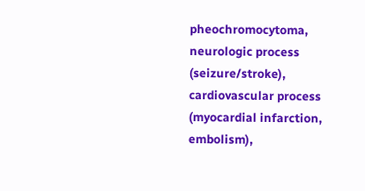pheochromocytoma, neurologic process (seizure/stroke), cardiovascular process (myocardial infarction, embolism),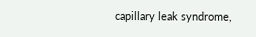capillary leak syndrome,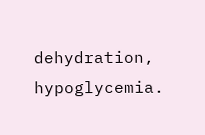dehydration, hypoglycemia.